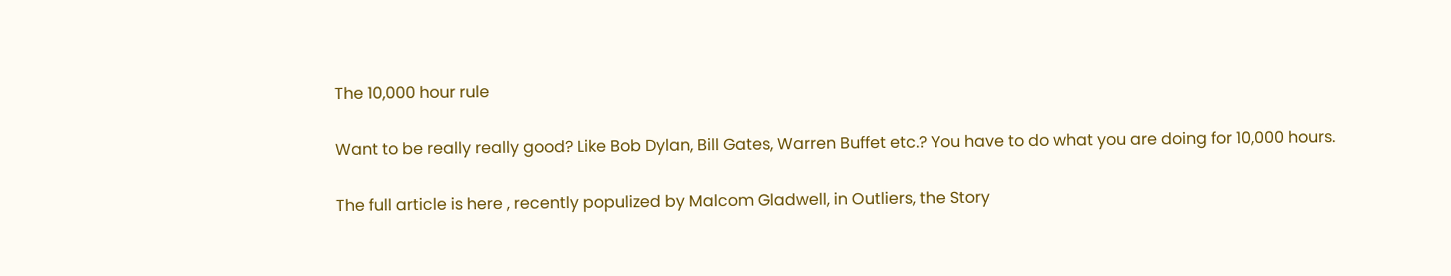The 10,000 hour rule

Want to be really really good? Like Bob Dylan, Bill Gates, Warren Buffet etc.? You have to do what you are doing for 10,000 hours.

The full article is here , recently populized by Malcom Gladwell, in Outliers, the Story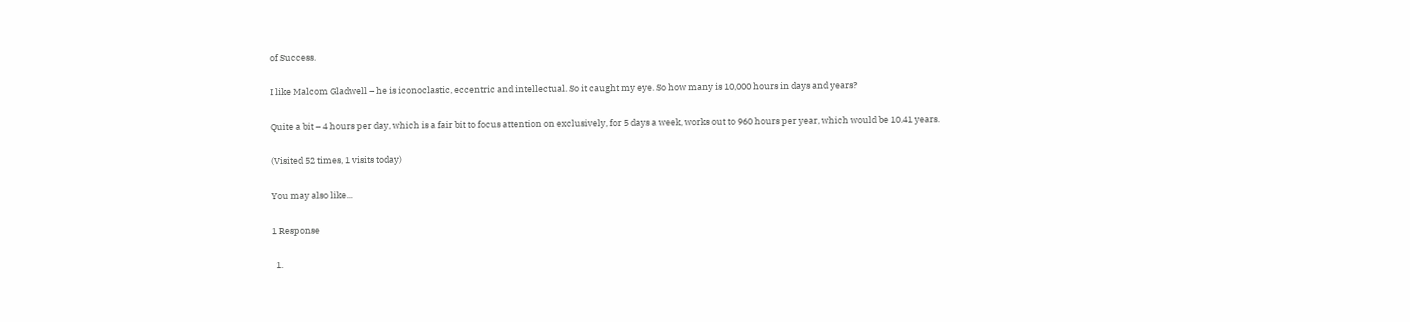of Success.

I like Malcom Gladwell – he is iconoclastic, eccentric and intellectual. So it caught my eye. So how many is 10,000 hours in days and years?

Quite a bit – 4 hours per day, which is a fair bit to focus attention on exclusively, for 5 days a week, works out to 960 hours per year, which would be 10.41 years.

(Visited 52 times, 1 visits today)

You may also like...

1 Response

  1.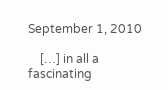September 1, 2010

    […] in all a fascinating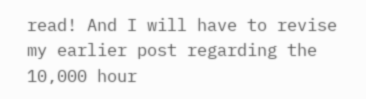read! And I will have to revise my earlier post regarding the 10,000 hour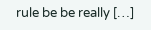rule be be really […]